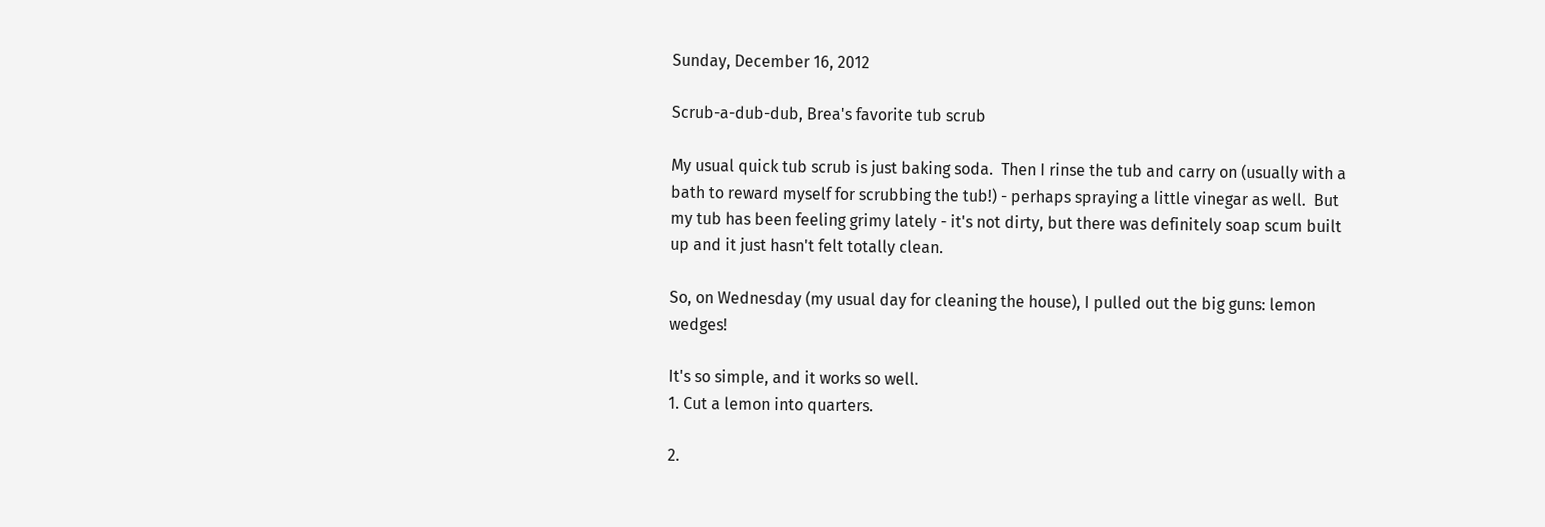Sunday, December 16, 2012

Scrub-a-dub-dub, Brea's favorite tub scrub

My usual quick tub scrub is just baking soda.  Then I rinse the tub and carry on (usually with a bath to reward myself for scrubbing the tub!) - perhaps spraying a little vinegar as well.  But my tub has been feeling grimy lately - it's not dirty, but there was definitely soap scum built up and it just hasn't felt totally clean.

So, on Wednesday (my usual day for cleaning the house), I pulled out the big guns: lemon wedges!

It's so simple, and it works so well.
1. Cut a lemon into quarters.

2.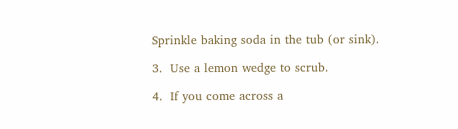Sprinkle baking soda in the tub (or sink).

3.  Use a lemon wedge to scrub.

4.  If you come across a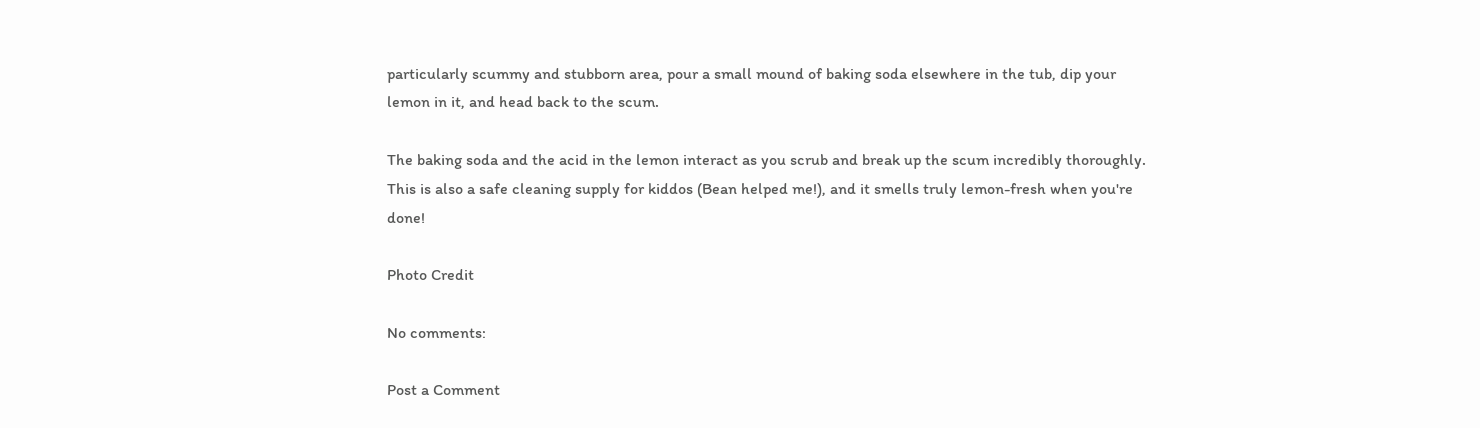particularly scummy and stubborn area, pour a small mound of baking soda elsewhere in the tub, dip your lemon in it, and head back to the scum.

The baking soda and the acid in the lemon interact as you scrub and break up the scum incredibly thoroughly.  This is also a safe cleaning supply for kiddos (Bean helped me!), and it smells truly lemon-fresh when you're done!

Photo Credit

No comments:

Post a Comment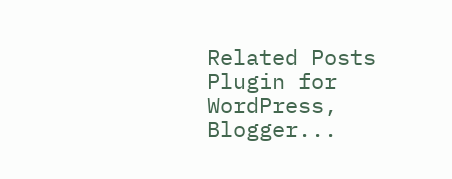Related Posts Plugin for WordPress, Blogger...